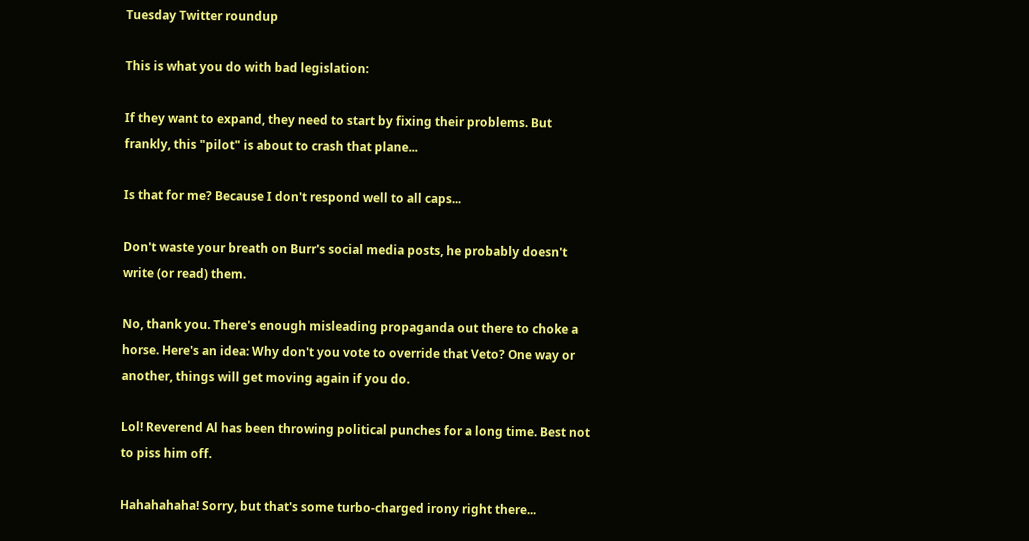Tuesday Twitter roundup

This is what you do with bad legislation:

If they want to expand, they need to start by fixing their problems. But frankly, this "pilot" is about to crash that plane...

Is that for me? Because I don't respond well to all caps...

Don't waste your breath on Burr's social media posts, he probably doesn't write (or read) them.

No, thank you. There's enough misleading propaganda out there to choke a horse. Here's an idea: Why don't you vote to override that Veto? One way or another, things will get moving again if you do.

Lol! Reverend Al has been throwing political punches for a long time. Best not to piss him off.

Hahahahaha! Sorry, but that's some turbo-charged irony right there...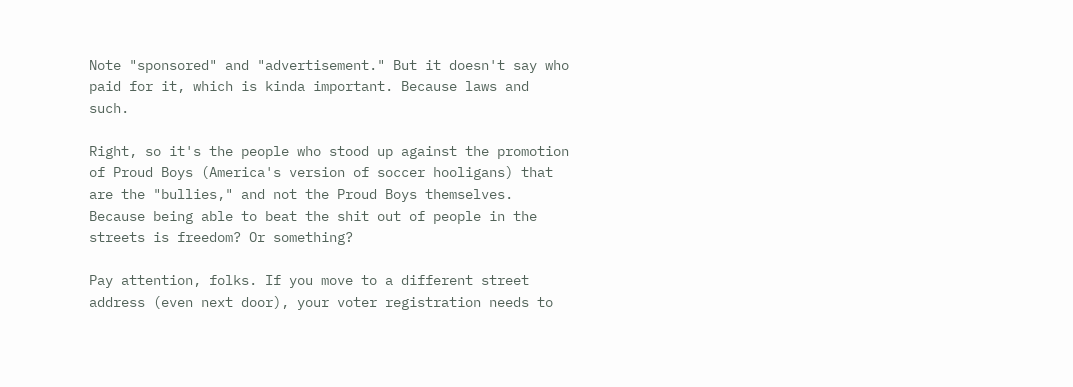Note "sponsored" and "advertisement." But it doesn't say who paid for it, which is kinda important. Because laws and such.

Right, so it's the people who stood up against the promotion of Proud Boys (America's version of soccer hooligans) that are the "bullies," and not the Proud Boys themselves. Because being able to beat the shit out of people in the streets is freedom? Or something?

Pay attention, folks. If you move to a different street address (even next door), your voter registration needs to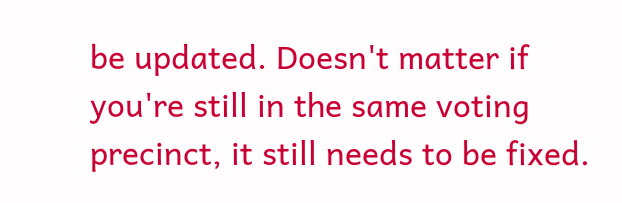be updated. Doesn't matter if you're still in the same voting precinct, it still needs to be fixed.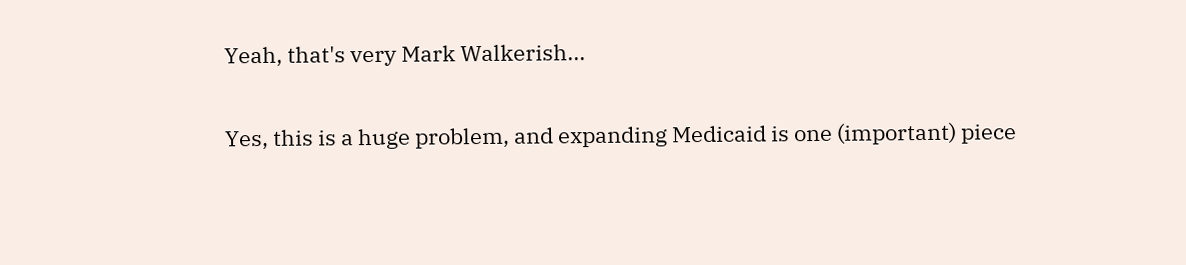Yeah, that's very Mark Walkerish...

Yes, this is a huge problem, and expanding Medicaid is one (important) piece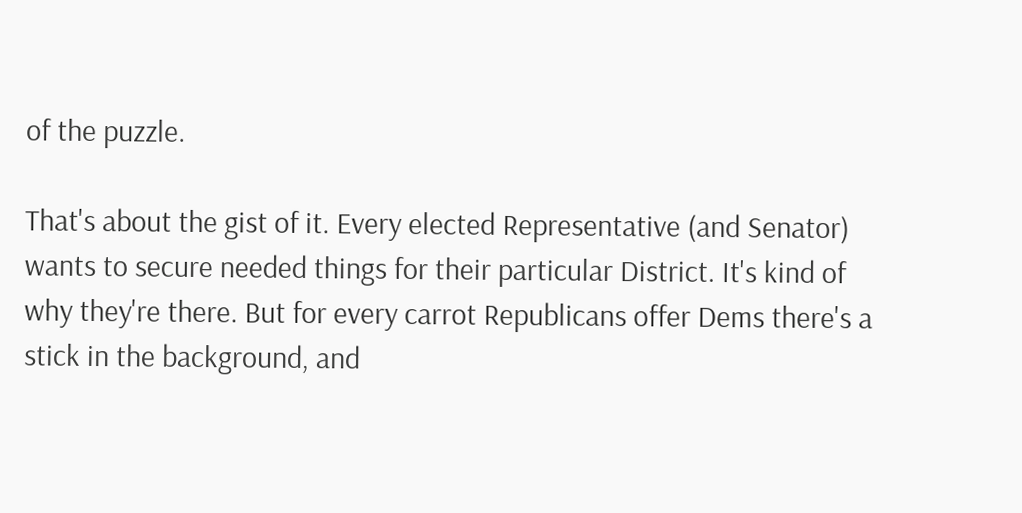of the puzzle.

That's about the gist of it. Every elected Representative (and Senator) wants to secure needed things for their particular District. It's kind of why they're there. But for every carrot Republicans offer Dems there's a stick in the background, and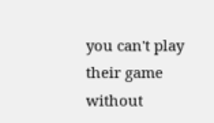you can't play their game without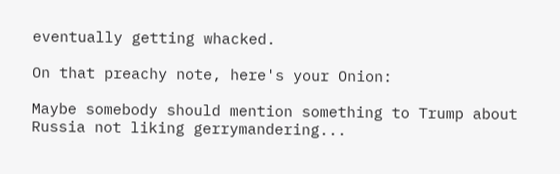eventually getting whacked.

On that preachy note, here's your Onion:

Maybe somebody should mention something to Trump about Russia not liking gerrymandering...